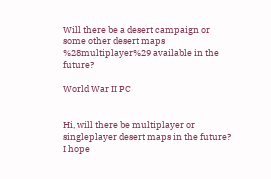Will there be a desert campaign or some other desert maps %28multiplayer%29 available in the future?

World War II PC


Hi, will there be multiplayer or singleplayer desert maps in the future? I hope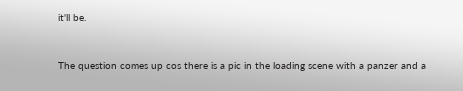it'll be.


The question comes up cos there is a pic in the loading scene with a panzer and a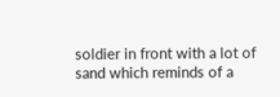soldier in front with a lot of sand which reminds of a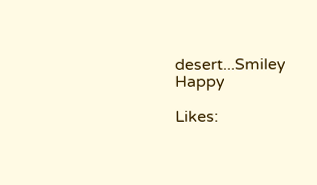desert...Smiley Happy

Likes: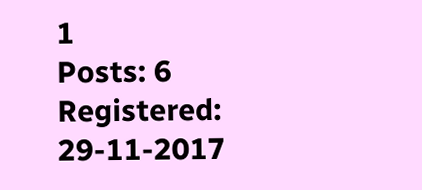1
Posts: 6
Registered: 29-11-2017